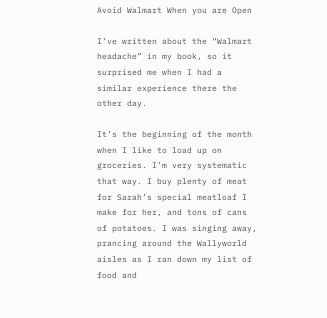Avoid Walmart When you are Open

I’ve written about the “Walmart headache” in my book, so it surprised me when I had a similar experience there the other day.

It’s the beginning of the month when I like to load up on groceries. I’m very systematic that way. I buy plenty of meat for Sarah’s special meatloaf I make for her, and tons of cans of potatoes. I was singing away, prancing around the Wallyworld aisles as I ran down my list of food and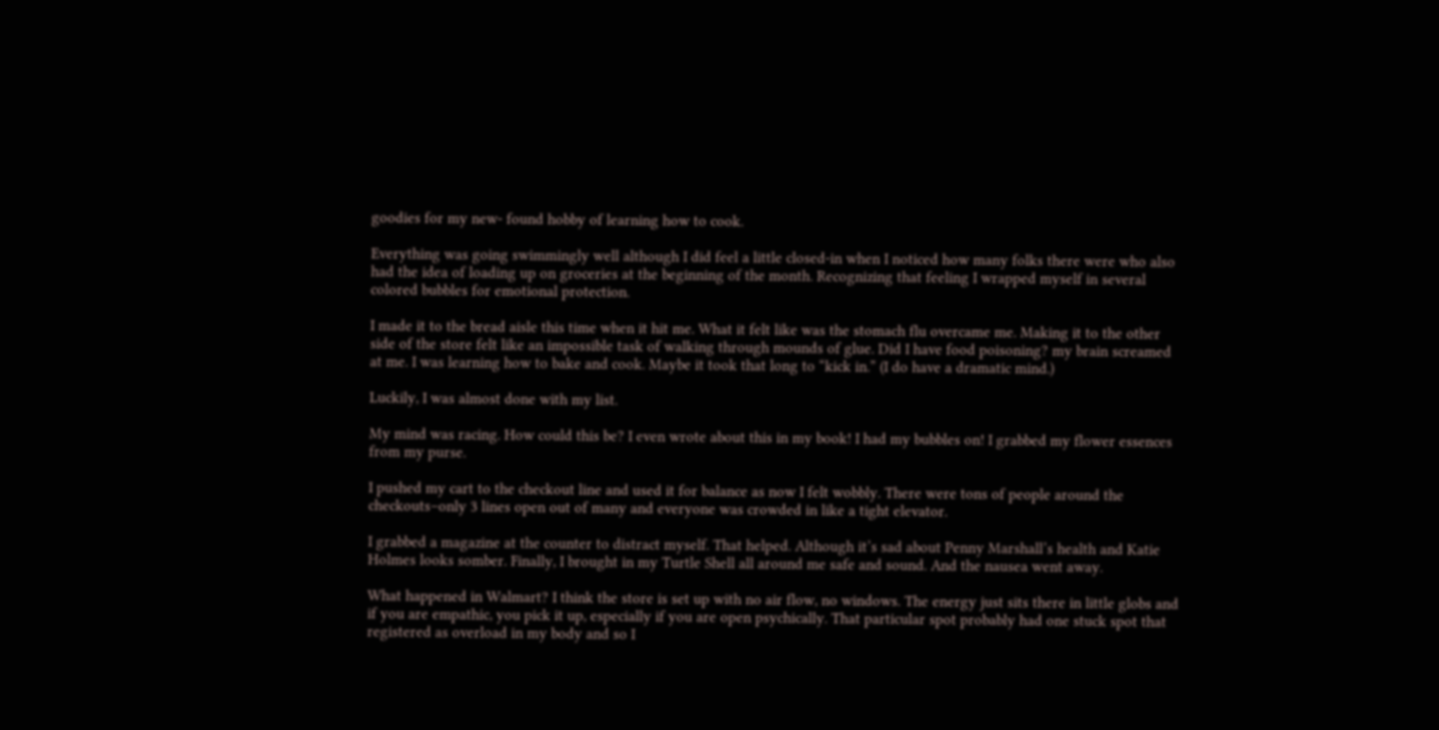goodies for my new- found hobby of learning how to cook.

Everything was going swimmingly well although I did feel a little closed-in when I noticed how many folks there were who also had the idea of loading up on groceries at the beginning of the month. Recognizing that feeling I wrapped myself in several colored bubbles for emotional protection.

I made it to the bread aisle this time when it hit me. What it felt like was the stomach flu overcame me. Making it to the other side of the store felt like an impossible task of walking through mounds of glue. Did I have food poisoning? my brain screamed at me. I was learning how to bake and cook. Maybe it took that long to “kick in.” (I do have a dramatic mind.)

Luckily, I was almost done with my list.

My mind was racing. How could this be? I even wrote about this in my book! I had my bubbles on! I grabbed my flower essences from my purse.

I pushed my cart to the checkout line and used it for balance as now I felt wobbly. There were tons of people around the checkouts–only 3 lines open out of many and everyone was crowded in like a tight elevator.

I grabbed a magazine at the counter to distract myself. That helped. Although it’s sad about Penny Marshall’s health and Katie Holmes looks somber. Finally, I brought in my Turtle Shell all around me safe and sound. And the nausea went away.

What happened in Walmart? I think the store is set up with no air flow, no windows. The energy just sits there in little globs and if you are empathic, you pick it up, especially if you are open psychically. That particular spot probably had one stuck spot that registered as overload in my body and so I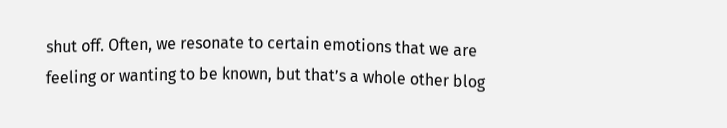shut off. Often, we resonate to certain emotions that we are feeling or wanting to be known, but that’s a whole other blog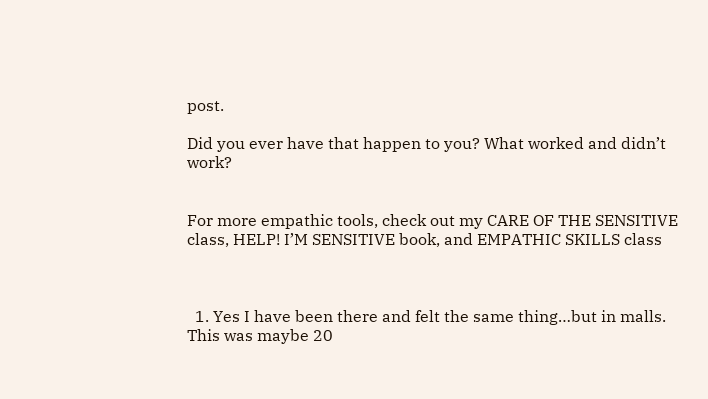post.

Did you ever have that happen to you? What worked and didn’t work?


For more empathic tools, check out my CARE OF THE SENSITIVE class, HELP! I’M SENSITIVE book, and EMPATHIC SKILLS class



  1. Yes I have been there and felt the same thing…but in malls. This was maybe 20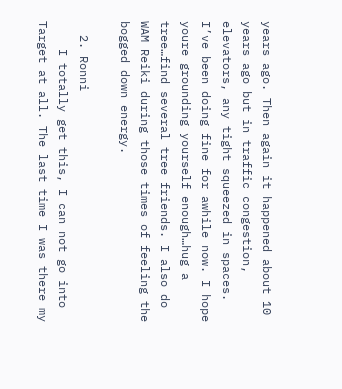years ago. Then again it happened about 10 years ago but in traffic congestion, elevators, any tight squeezed in spaces. I’ve been doing fine for awhile now. I hope youre grounding yourself enough…hug a tree…find several tree friends. I also do WAM Reiki during those times of feeling the bogged down energy.

  2. Ronni
    I totally get this, I can not go into Target at all. The last time I was there my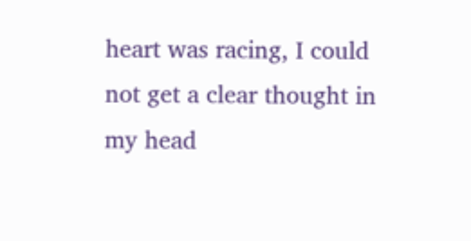heart was racing, I could not get a clear thought in my head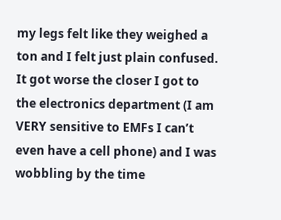my legs felt like they weighed a ton and I felt just plain confused. It got worse the closer I got to the electronics department (I am VERY sensitive to EMFs I can’t even have a cell phone) and I was wobbling by the time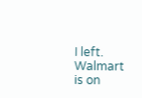I left. Walmart is on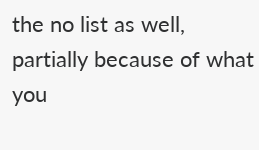the no list as well, partially because of what you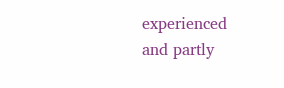experienced and partly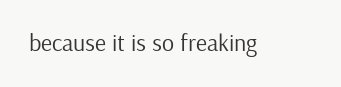because it is so freaking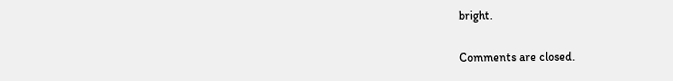bright.

Comments are closed.